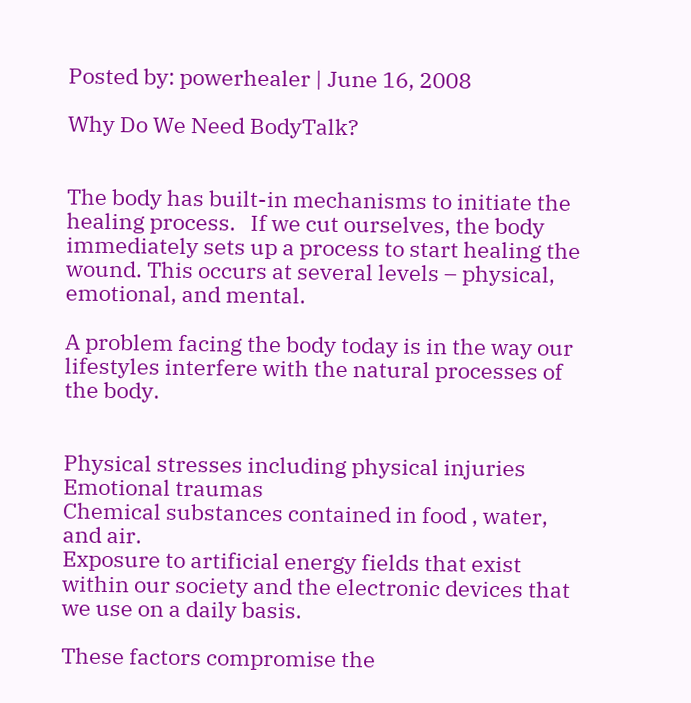Posted by: powerhealer | June 16, 2008

Why Do We Need BodyTalk?


The body has built-in mechanisms to initiate the healing process.   If we cut ourselves, the body immediately sets up a process to start healing the wound. This occurs at several levels – physical, emotional, and mental.

A problem facing the body today is in the way our lifestyles interfere with the natural processes of the body.


Physical stresses including physical injuries
Emotional traumas
Chemical substances contained in food , water, and air.
Exposure to artificial energy fields that exist within our society and the electronic devices that we use on a daily basis.

These factors compromise the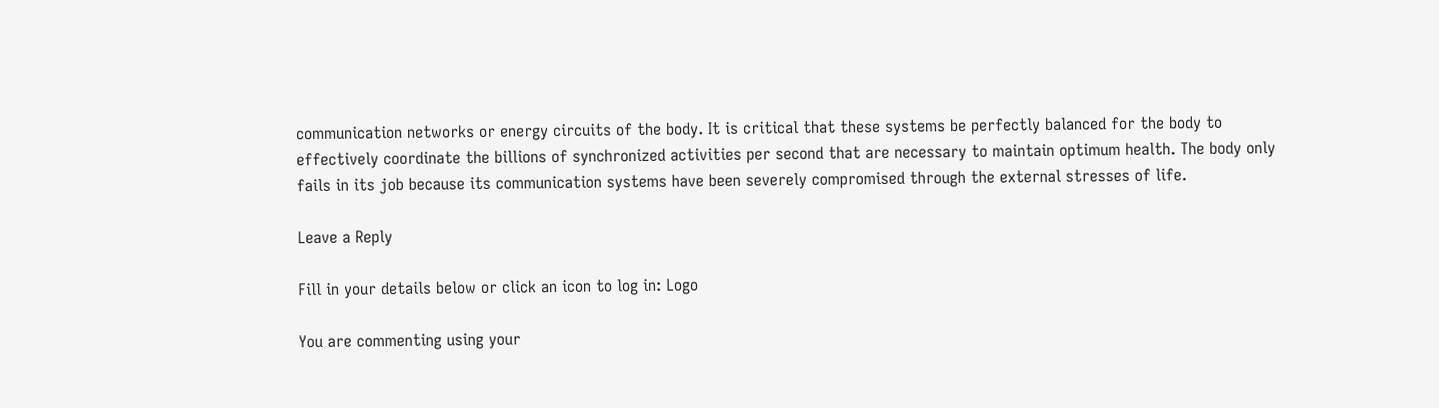communication networks or energy circuits of the body. It is critical that these systems be perfectly balanced for the body to effectively coordinate the billions of synchronized activities per second that are necessary to maintain optimum health. The body only fails in its job because its communication systems have been severely compromised through the external stresses of life.

Leave a Reply

Fill in your details below or click an icon to log in: Logo

You are commenting using your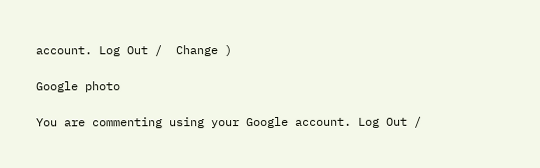account. Log Out /  Change )

Google photo

You are commenting using your Google account. Log Out /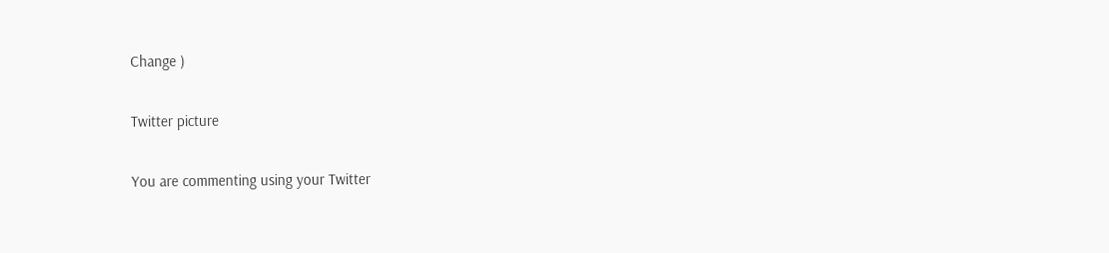Change )

Twitter picture

You are commenting using your Twitter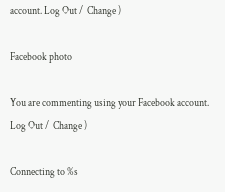account. Log Out /  Change )

Facebook photo

You are commenting using your Facebook account. Log Out /  Change )

Connecting to %s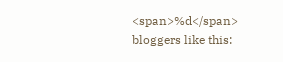<span>%d</span> bloggers like this: